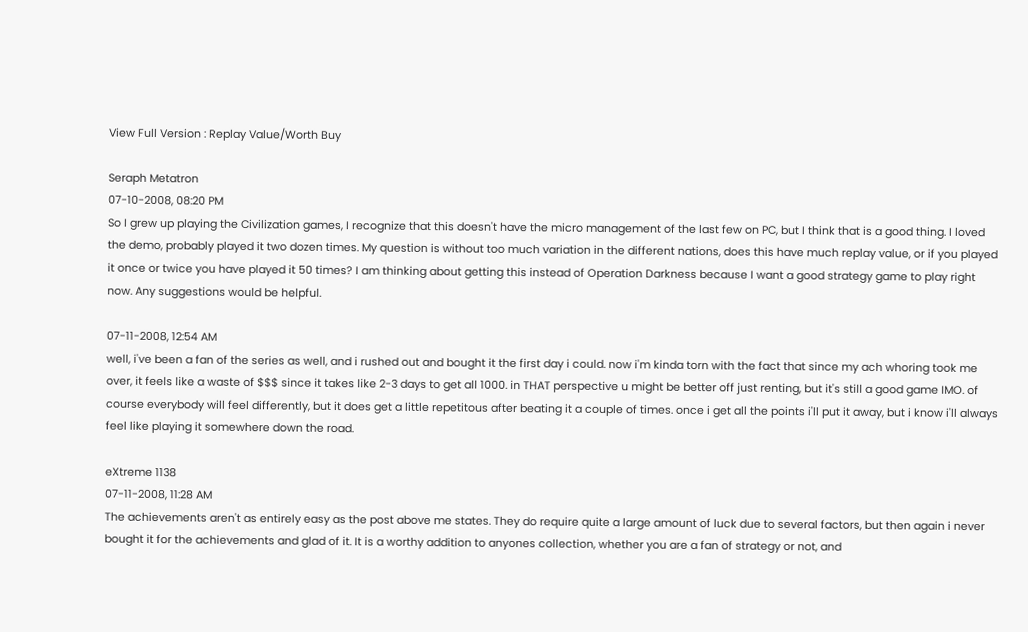View Full Version : Replay Value/Worth Buy

Seraph Metatron
07-10-2008, 08:20 PM
So I grew up playing the Civilization games, I recognize that this doesn't have the micro management of the last few on PC, but I think that is a good thing. I loved the demo, probably played it two dozen times. My question is without too much variation in the different nations, does this have much replay value, or if you played it once or twice you have played it 50 times? I am thinking about getting this instead of Operation Darkness because I want a good strategy game to play right now. Any suggestions would be helpful.

07-11-2008, 12:54 AM
well, i've been a fan of the series as well, and i rushed out and bought it the first day i could. now i'm kinda torn with the fact that since my ach whoring took me over, it feels like a waste of $$$ since it takes like 2-3 days to get all 1000. in THAT perspective u might be better off just renting, but it's still a good game IMO. of course everybody will feel differently, but it does get a little repetitous after beating it a couple of times. once i get all the points i'll put it away, but i know i'll always feel like playing it somewhere down the road.

eXtreme 1138
07-11-2008, 11:28 AM
The achievements aren't as entirely easy as the post above me states. They do require quite a large amount of luck due to several factors, but then again i never bought it for the achievements and glad of it. It is a worthy addition to anyones collection, whether you are a fan of strategy or not, and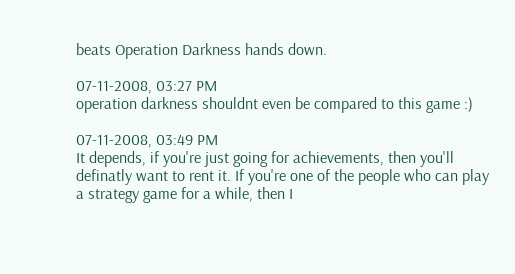beats Operation Darkness hands down.

07-11-2008, 03:27 PM
operation darkness shouldnt even be compared to this game :)

07-11-2008, 03:49 PM
It depends, if you're just going for achievements, then you'll definatly want to rent it. If you're one of the people who can play a strategy game for a while, then I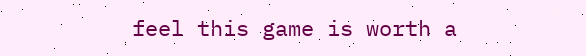feel this game is worth a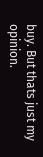buy. But thats just my opinion.